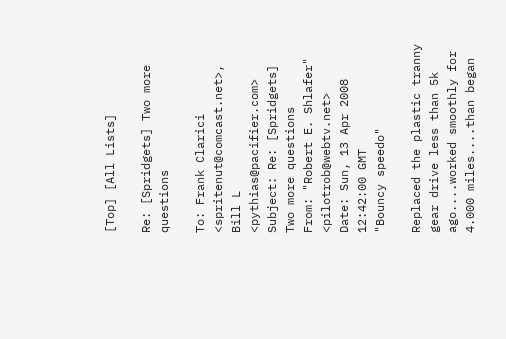[Top] [All Lists]

Re: [Spridgets] Two more questions

To: Frank Clarici <spritenut@comcast.net>, Bill L <pythias@pacifier.com>
Subject: Re: [Spridgets] Two more questions
From: "Robert E. Shlafer" <pilotrob@webtv.net>
Date: Sun, 13 Apr 2008 12:42:00 GMT
"Bouncy speedo"

Replaced the plastic tranny gear drive less than 5k ago....worked smoothly for
4.000 miles....than began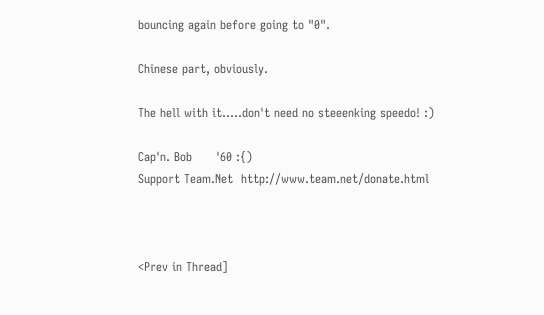bouncing again before going to "0".

Chinese part, obviously.

The hell with it.....don't need no steeenking speedo! :)

Cap'n. Bob      '60 :{)
Support Team.Net  http://www.team.net/donate.html



<Prev in Thread]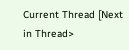Current Thread [Next in Thread>